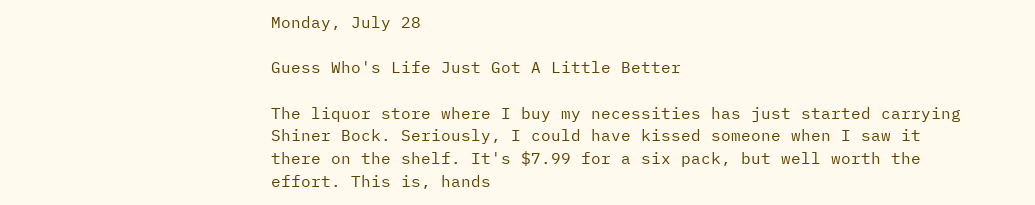Monday, July 28

Guess Who's Life Just Got A Little Better

The liquor store where I buy my necessities has just started carrying Shiner Bock. Seriously, I could have kissed someone when I saw it there on the shelf. It's $7.99 for a six pack, but well worth the effort. This is, hands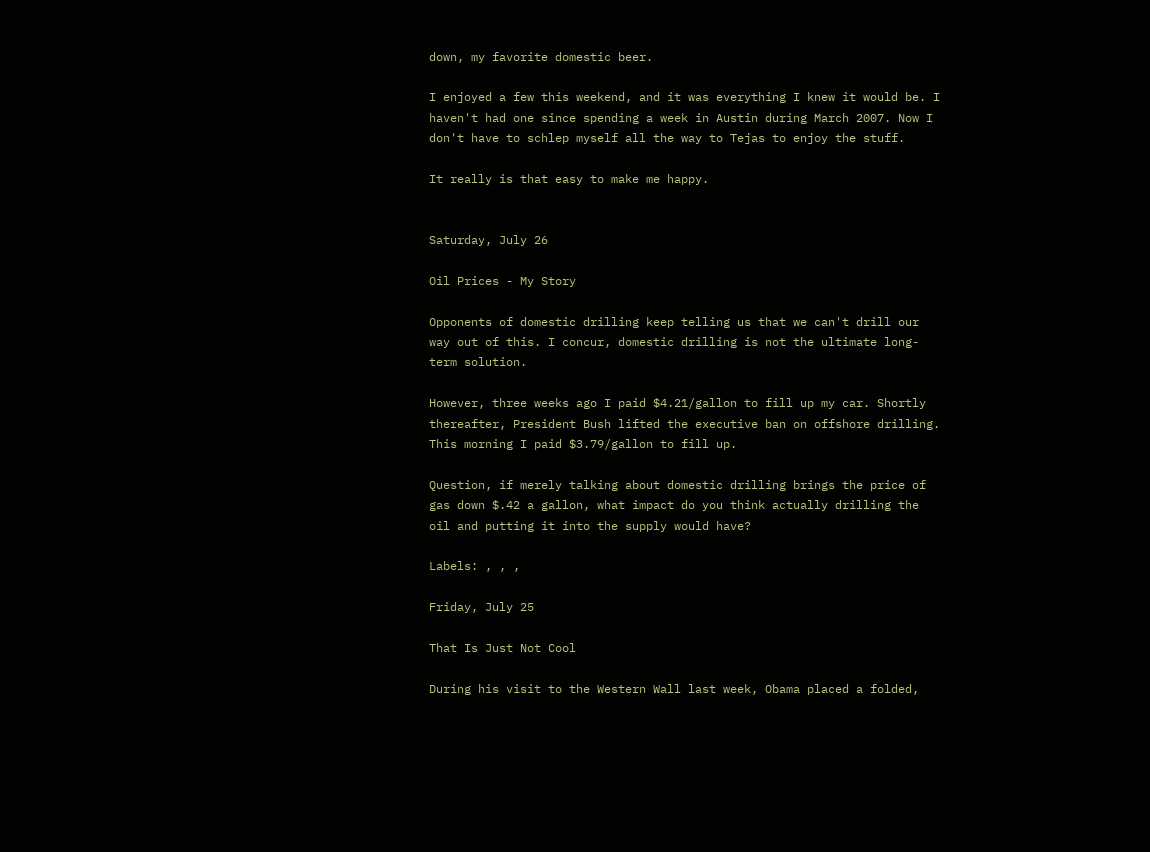down, my favorite domestic beer.

I enjoyed a few this weekend, and it was everything I knew it would be. I haven't had one since spending a week in Austin during March 2007. Now I don't have to schlep myself all the way to Tejas to enjoy the stuff.

It really is that easy to make me happy.


Saturday, July 26

Oil Prices - My Story

Opponents of domestic drilling keep telling us that we can't drill our way out of this. I concur, domestic drilling is not the ultimate long-term solution.

However, three weeks ago I paid $4.21/gallon to fill up my car. Shortly thereafter, President Bush lifted the executive ban on offshore drilling. This morning I paid $3.79/gallon to fill up.

Question, if merely talking about domestic drilling brings the price of gas down $.42 a gallon, what impact do you think actually drilling the oil and putting it into the supply would have?

Labels: , , ,

Friday, July 25

That Is Just Not Cool

During his visit to the Western Wall last week, Obama placed a folded,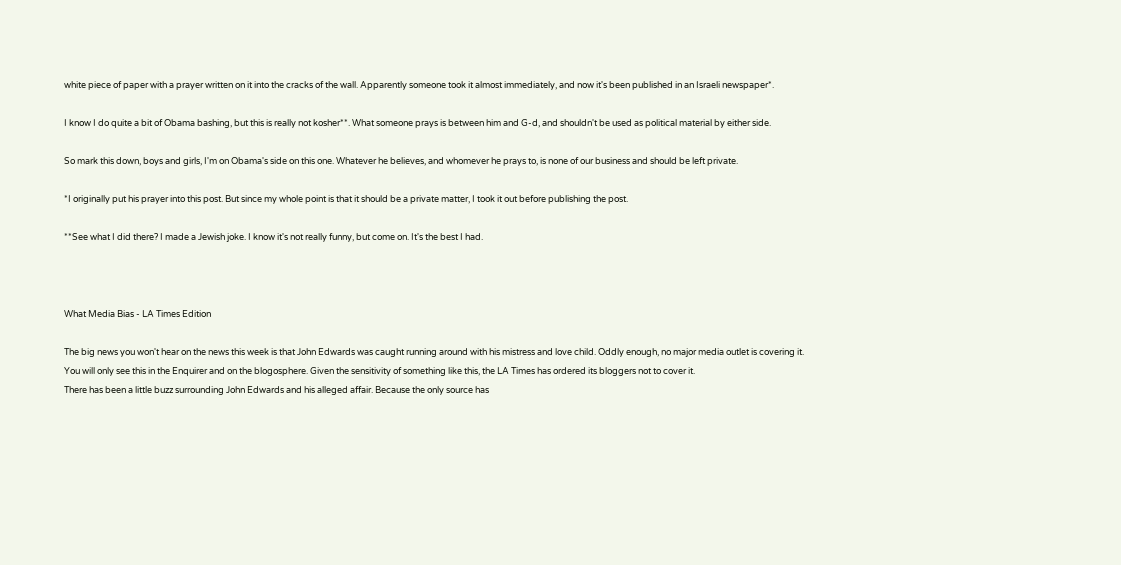white piece of paper with a prayer written on it into the cracks of the wall. Apparently someone took it almost immediately, and now it's been published in an Israeli newspaper*.

I know I do quite a bit of Obama bashing, but this is really not kosher**. What someone prays is between him and G-d, and shouldn't be used as political material by either side.

So mark this down, boys and girls, I'm on Obama's side on this one. Whatever he believes, and whomever he prays to, is none of our business and should be left private.

*I originally put his prayer into this post. But since my whole point is that it should be a private matter, I took it out before publishing the post.

**See what I did there? I made a Jewish joke. I know it's not really funny, but come on. It's the best I had.



What Media Bias - LA Times Edition

The big news you won't hear on the news this week is that John Edwards was caught running around with his mistress and love child. Oddly enough, no major media outlet is covering it. You will only see this in the Enquirer and on the blogosphere. Given the sensitivity of something like this, the LA Times has ordered its bloggers not to cover it.
There has been a little buzz surrounding John Edwards and his alleged affair. Because the only source has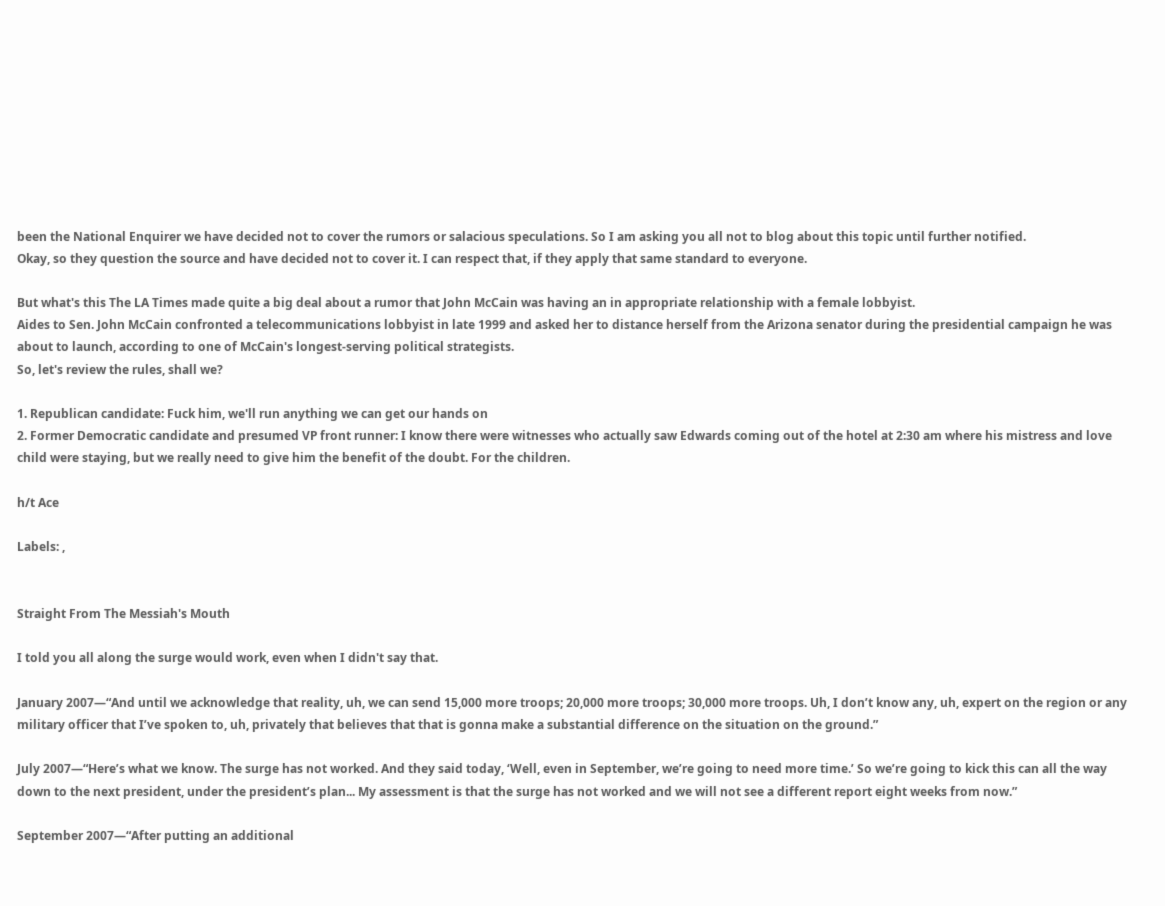been the National Enquirer we have decided not to cover the rumors or salacious speculations. So I am asking you all not to blog about this topic until further notified.
Okay, so they question the source and have decided not to cover it. I can respect that, if they apply that same standard to everyone.

But what's this The LA Times made quite a big deal about a rumor that John McCain was having an in appropriate relationship with a female lobbyist.
Aides to Sen. John McCain confronted a telecommunications lobbyist in late 1999 and asked her to distance herself from the Arizona senator during the presidential campaign he was about to launch, according to one of McCain's longest-serving political strategists.
So, let's review the rules, shall we?

1. Republican candidate: Fuck him, we'll run anything we can get our hands on
2. Former Democratic candidate and presumed VP front runner: I know there were witnesses who actually saw Edwards coming out of the hotel at 2:30 am where his mistress and love child were staying, but we really need to give him the benefit of the doubt. For the children.

h/t Ace

Labels: ,


Straight From The Messiah's Mouth

I told you all along the surge would work, even when I didn't say that.

January 2007—“And until we acknowledge that reality, uh, we can send 15,000 more troops; 20,000 more troops; 30,000 more troops. Uh, I don’t know any, uh, expert on the region or any military officer that I’ve spoken to, uh, privately that believes that that is gonna make a substantial difference on the situation on the ground.”

July 2007—“Here’s what we know. The surge has not worked. And they said today, ‘Well, even in September, we’re going to need more time.’ So we’re going to kick this can all the way down to the next president, under the president’s plan... My assessment is that the surge has not worked and we will not see a different report eight weeks from now.”

September 2007—“After putting an additional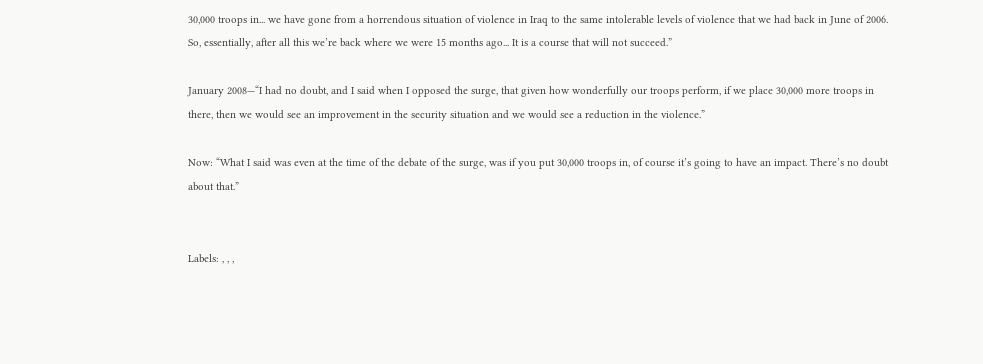30,000 troops in... we have gone from a horrendous situation of violence in Iraq to the same intolerable levels of violence that we had back in June of 2006. So, essentially, after all this we’re back where we were 15 months ago... It is a course that will not succeed.”

January 2008—“I had no doubt, and I said when I opposed the surge, that given how wonderfully our troops perform, if we place 30,000 more troops in there, then we would see an improvement in the security situation and we would see a reduction in the violence.”

Now: “What I said was even at the time of the debate of the surge, was if you put 30,000 troops in, of course it’s going to have an impact. There’s no doubt about that.”


Labels: , , ,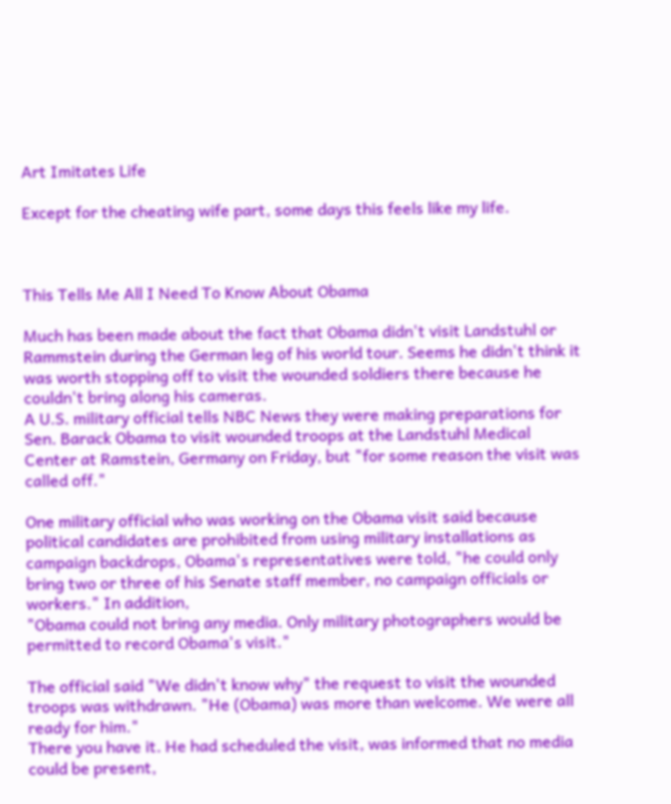Art Imitates Life

Except for the cheating wife part, some days this feels like my life.



This Tells Me All I Need To Know About Obama

Much has been made about the fact that Obama didn't visit Landstuhl or Rammstein during the German leg of his world tour. Seems he didn't think it was worth stopping off to visit the wounded soldiers there because he couldn't bring along his cameras.
A U.S. military official tells NBC News they were making preparations for Sen. Barack Obama to visit wounded troops at the Landstuhl Medical Center at Ramstein, Germany on Friday, but "for some reason the visit was called off."

One military official who was working on the Obama visit said because political candidates are prohibited from using military installations as campaign backdrops, Obama's representatives were told, "he could only bring two or three of his Senate staff member, no campaign officials or workers." In addition,
"Obama could not bring any media. Only military photographers would be permitted to record Obama's visit."

The official said "We didn't know why" the request to visit the wounded troops was withdrawn. "He (Obama) was more than welcome. We were all ready for him."
There you have it. He had scheduled the visit, was informed that no media could be present,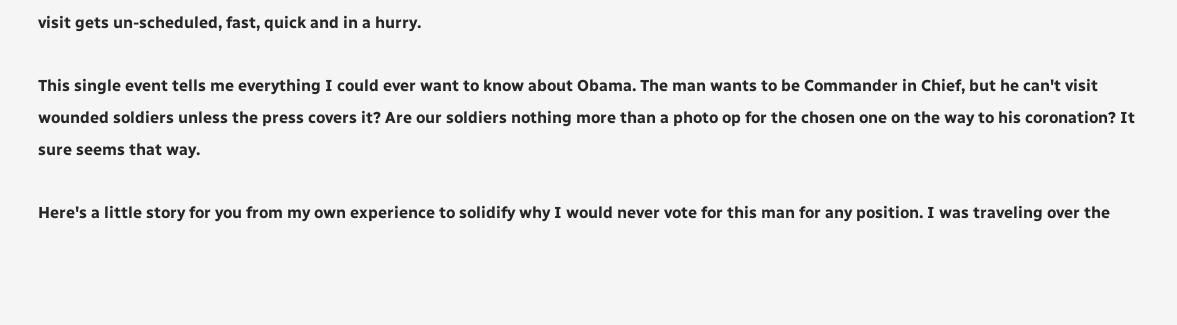visit gets un-scheduled, fast, quick and in a hurry.

This single event tells me everything I could ever want to know about Obama. The man wants to be Commander in Chief, but he can't visit wounded soldiers unless the press covers it? Are our soldiers nothing more than a photo op for the chosen one on the way to his coronation? It sure seems that way.

Here's a little story for you from my own experience to solidify why I would never vote for this man for any position. I was traveling over the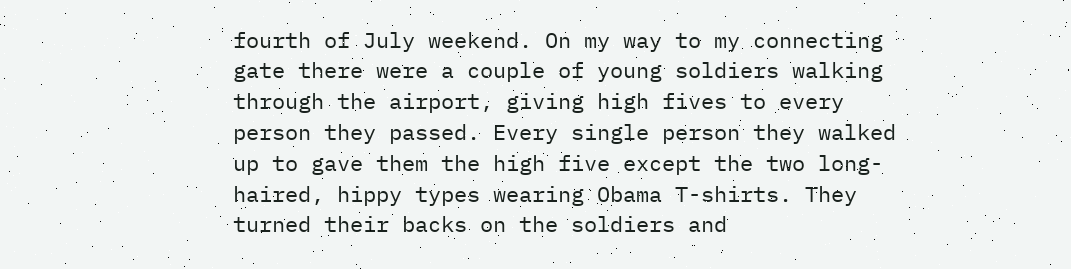fourth of July weekend. On my way to my connecting gate there were a couple of young soldiers walking through the airport, giving high fives to every person they passed. Every single person they walked up to gave them the high five except the two long-haired, hippy types wearing Obama T-shirts. They turned their backs on the soldiers and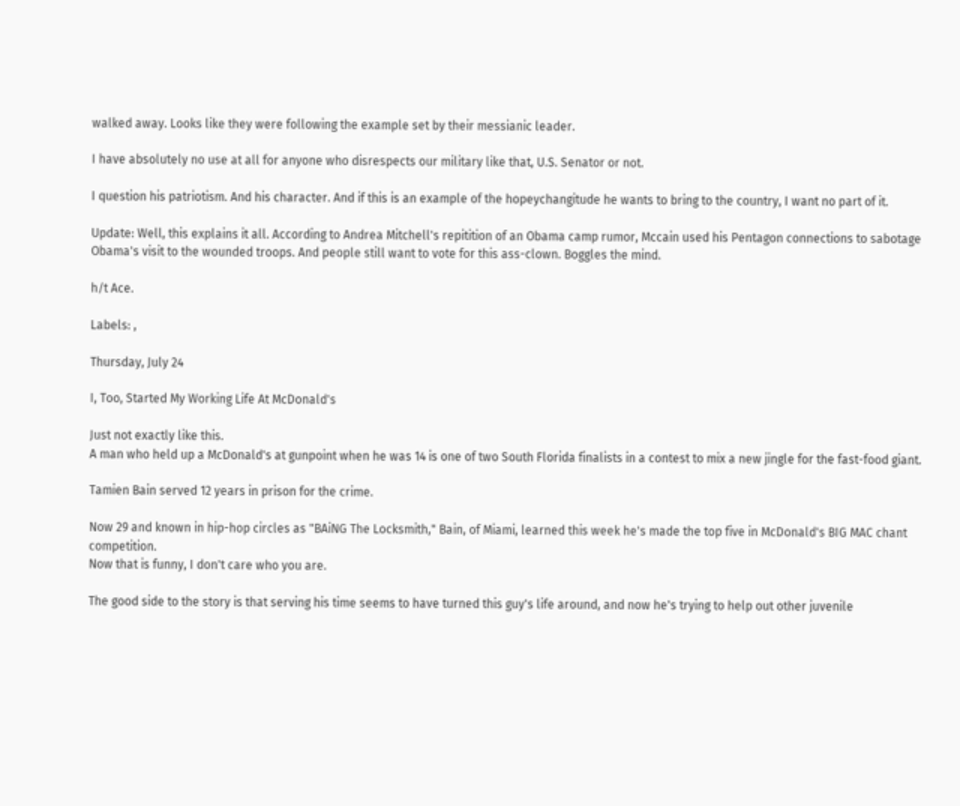walked away. Looks like they were following the example set by their messianic leader.

I have absolutely no use at all for anyone who disrespects our military like that, U.S. Senator or not.

I question his patriotism. And his character. And if this is an example of the hopeychangitude he wants to bring to the country, I want no part of it.

Update: Well, this explains it all. According to Andrea Mitchell's repitition of an Obama camp rumor, Mccain used his Pentagon connections to sabotage Obama's visit to the wounded troops. And people still want to vote for this ass-clown. Boggles the mind.

h/t Ace.

Labels: ,

Thursday, July 24

I, Too, Started My Working Life At McDonald's

Just not exactly like this.
A man who held up a McDonald's at gunpoint when he was 14 is one of two South Florida finalists in a contest to mix a new jingle for the fast-food giant.

Tamien Bain served 12 years in prison for the crime.

Now 29 and known in hip-hop circles as "BAiNG The Locksmith," Bain, of Miami, learned this week he's made the top five in McDonald's BIG MAC chant competition.
Now that is funny, I don't care who you are.

The good side to the story is that serving his time seems to have turned this guy's life around, and now he's trying to help out other juvenile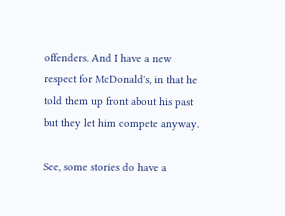offenders. And I have a new respect for McDonald's, in that he told them up front about his past but they let him compete anyway.

See, some stories do have a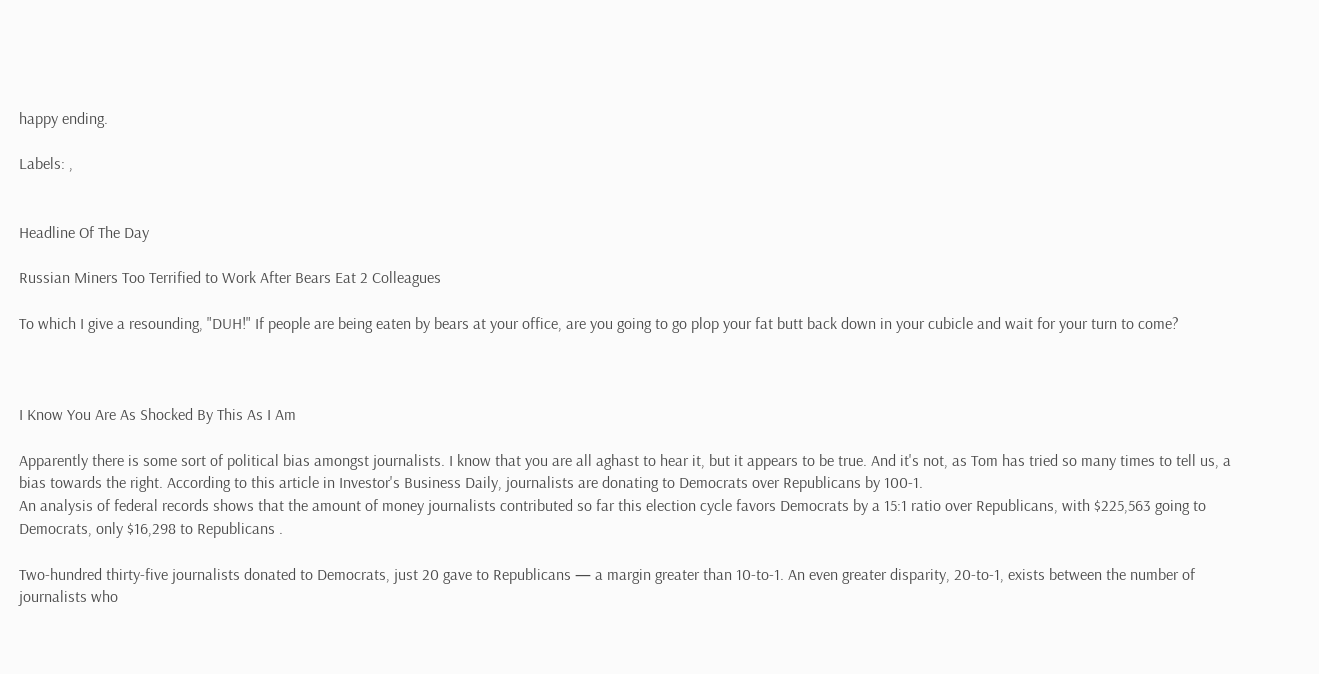happy ending.

Labels: ,


Headline Of The Day

Russian Miners Too Terrified to Work After Bears Eat 2 Colleagues

To which I give a resounding, "DUH!" If people are being eaten by bears at your office, are you going to go plop your fat butt back down in your cubicle and wait for your turn to come?



I Know You Are As Shocked By This As I Am

Apparently there is some sort of political bias amongst journalists. I know that you are all aghast to hear it, but it appears to be true. And it's not, as Tom has tried so many times to tell us, a bias towards the right. According to this article in Investor's Business Daily, journalists are donating to Democrats over Republicans by 100-1.
An analysis of federal records shows that the amount of money journalists contributed so far this election cycle favors Democrats by a 15:1 ratio over Republicans, with $225,563 going to Democrats, only $16,298 to Republicans .

Two-hundred thirty-five journalists donated to Democrats, just 20 gave to Republicans — a margin greater than 10-to-1. An even greater disparity, 20-to-1, exists between the number of journalists who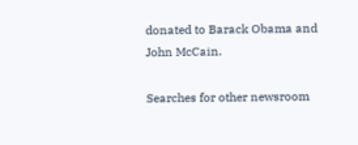donated to Barack Obama and John McCain.

Searches for other newsroom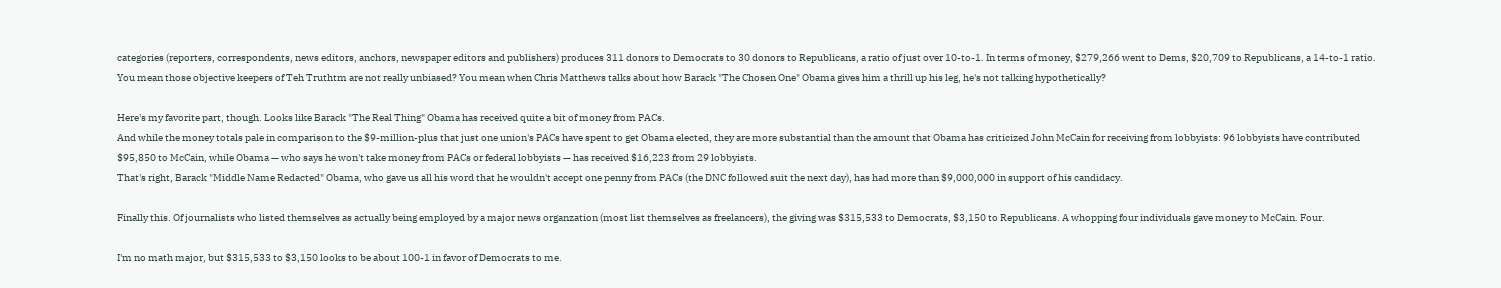categories (reporters, correspondents, news editors, anchors, newspaper editors and publishers) produces 311 donors to Democrats to 30 donors to Republicans, a ratio of just over 10-to-1. In terms of money, $279,266 went to Dems, $20,709 to Republicans, a 14-to-1 ratio.
You mean those objective keepers of Teh Truthtm are not really unbiased? You mean when Chris Matthews talks about how Barack "The Chosen One" Obama gives him a thrill up his leg, he's not talking hypothetically?

Here's my favorite part, though. Looks like Barack "The Real Thing" Obama has received quite a bit of money from PACs.
And while the money totals pale in comparison to the $9-million-plus that just one union's PACs have spent to get Obama elected, they are more substantial than the amount that Obama has criticized John McCain for receiving from lobbyists: 96 lobbyists have contributed $95,850 to McCain, while Obama — who says he won't take money from PACs or federal lobbyists — has received $16,223 from 29 lobbyists.
That's right, Barack "Middle Name Redacted" Obama, who gave us all his word that he wouldn't accept one penny from PACs (the DNC followed suit the next day), has had more than $9,000,000 in support of his candidacy.

Finally this. Of journalists who listed themselves as actually being employed by a major news organzation (most list themselves as freelancers), the giving was $315,533 to Democrats, $3,150 to Republicans. A whopping four individuals gave money to McCain. Four.

I'm no math major, but $315,533 to $3,150 looks to be about 100-1 in favor of Democrats to me.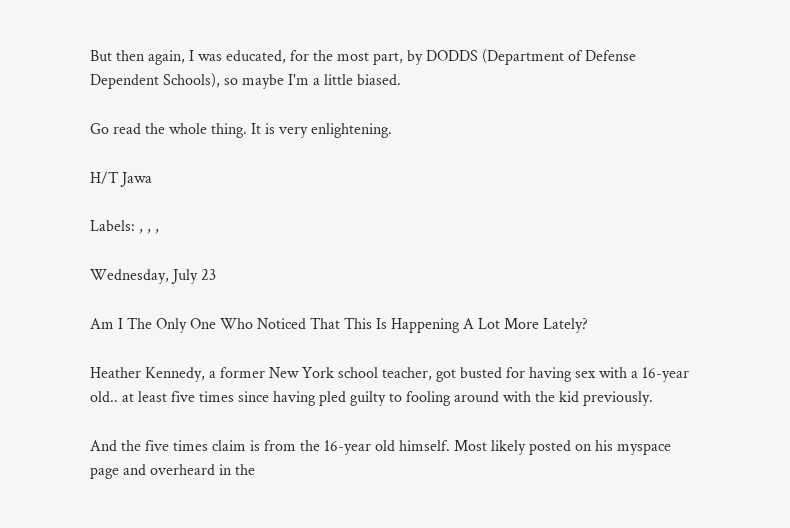But then again, I was educated, for the most part, by DODDS (Department of Defense Dependent Schools), so maybe I'm a little biased.

Go read the whole thing. It is very enlightening.

H/T Jawa

Labels: , , ,

Wednesday, July 23

Am I The Only One Who Noticed That This Is Happening A Lot More Lately?

Heather Kennedy, a former New York school teacher, got busted for having sex with a 16-year old.. at least five times since having pled guilty to fooling around with the kid previously.

And the five times claim is from the 16-year old himself. Most likely posted on his myspace page and overheard in the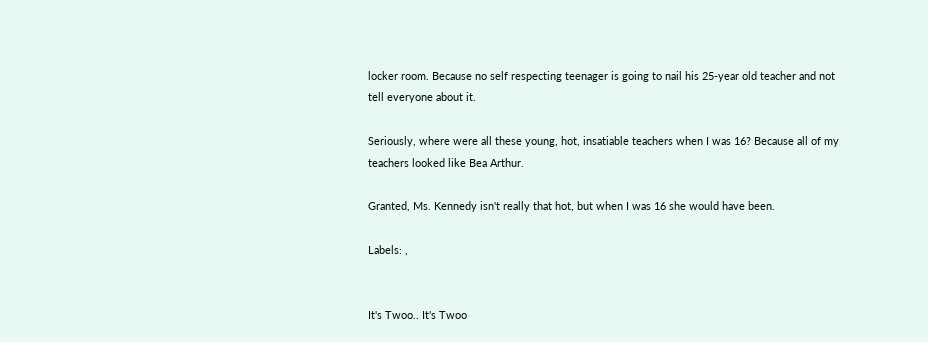locker room. Because no self respecting teenager is going to nail his 25-year old teacher and not tell everyone about it.

Seriously, where were all these young, hot, insatiable teachers when I was 16? Because all of my teachers looked like Bea Arthur.

Granted, Ms. Kennedy isn't really that hot, but when I was 16 she would have been.

Labels: ,


It's Twoo.. It's Twoo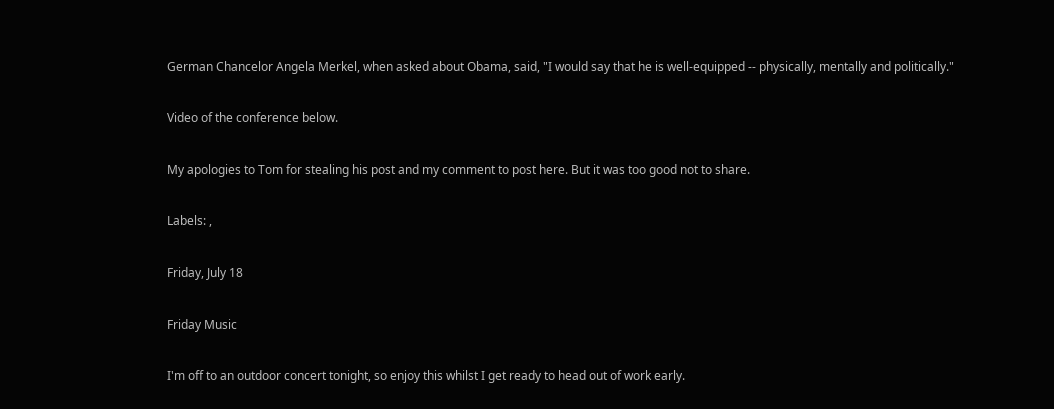German Chancelor Angela Merkel, when asked about Obama, said, "I would say that he is well-equipped -- physically, mentally and politically."

Video of the conference below.

My apologies to Tom for stealing his post and my comment to post here. But it was too good not to share.

Labels: ,

Friday, July 18

Friday Music

I'm off to an outdoor concert tonight, so enjoy this whilst I get ready to head out of work early.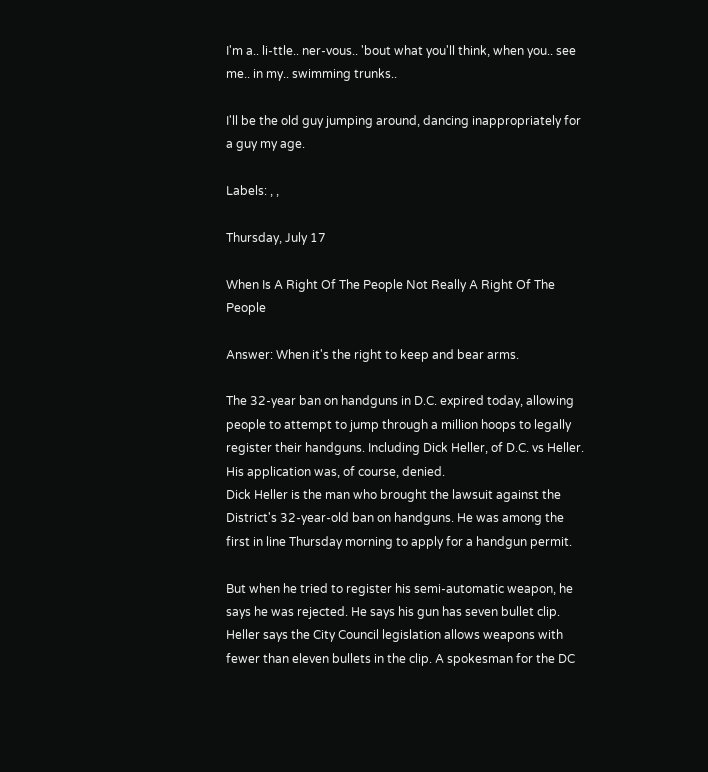I'm a.. li-ttle.. ner-vous.. 'bout what you'll think, when you.. see me.. in my.. swimming trunks..

I'll be the old guy jumping around, dancing inappropriately for a guy my age.

Labels: , ,

Thursday, July 17

When Is A Right Of The People Not Really A Right Of The People

Answer: When it's the right to keep and bear arms.

The 32-year ban on handguns in D.C. expired today, allowing people to attempt to jump through a million hoops to legally register their handguns. Including Dick Heller, of D.C. vs Heller. His application was, of course, denied.
Dick Heller is the man who brought the lawsuit against the District's 32-year-old ban on handguns. He was among the first in line Thursday morning to apply for a handgun permit.

But when he tried to register his semi-automatic weapon, he says he was rejected. He says his gun has seven bullet clip. Heller says the City Council legislation allows weapons with fewer than eleven bullets in the clip. A spokesman for the DC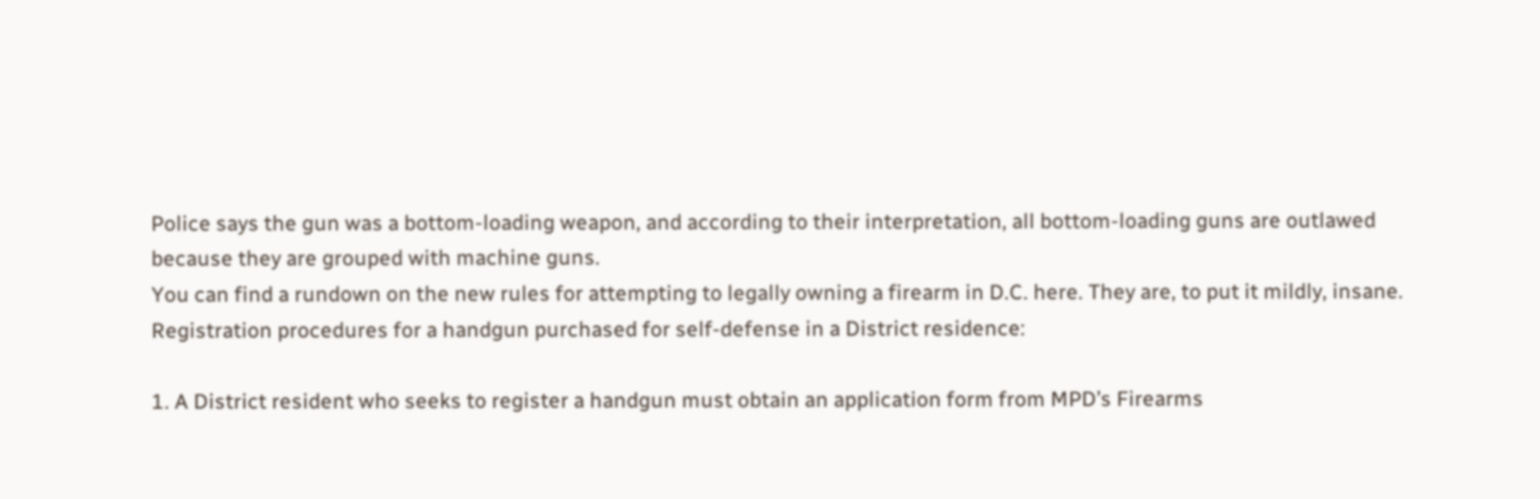Police says the gun was a bottom-loading weapon, and according to their interpretation, all bottom-loading guns are outlawed because they are grouped with machine guns.
You can find a rundown on the new rules for attempting to legally owning a firearm in D.C. here. They are, to put it mildly, insane.
Registration procedures for a handgun purchased for self-defense in a District residence:

1. A District resident who seeks to register a handgun must obtain an application form from MPD’s Firearms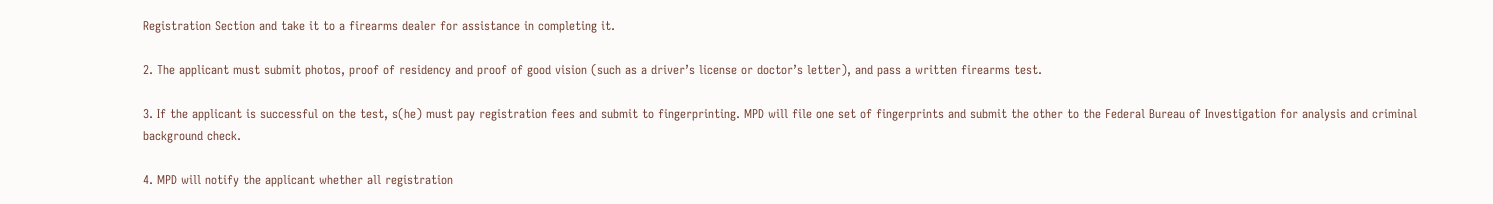Registration Section and take it to a firearms dealer for assistance in completing it.

2. The applicant must submit photos, proof of residency and proof of good vision (such as a driver’s license or doctor’s letter), and pass a written firearms test.

3. If the applicant is successful on the test, s(he) must pay registration fees and submit to fingerprinting. MPD will file one set of fingerprints and submit the other to the Federal Bureau of Investigation for analysis and criminal background check.

4. MPD will notify the applicant whether all registration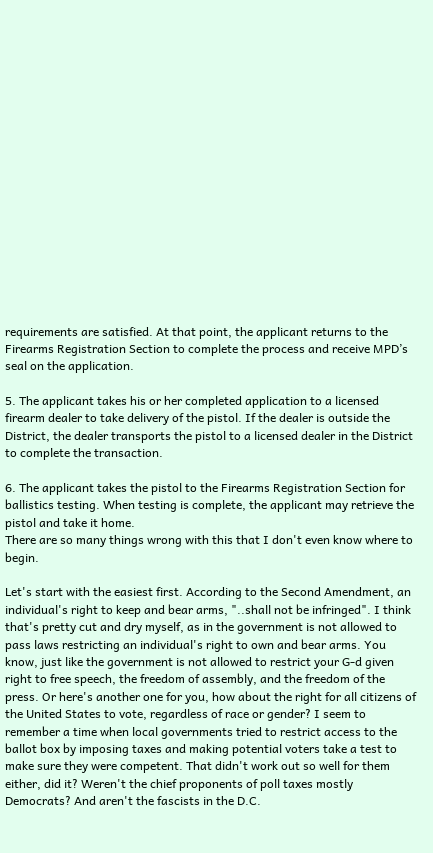requirements are satisfied. At that point, the applicant returns to the Firearms Registration Section to complete the process and receive MPD’s seal on the application.

5. The applicant takes his or her completed application to a licensed firearm dealer to take delivery of the pistol. If the dealer is outside the District, the dealer transports the pistol to a licensed dealer in the District to complete the transaction.

6. The applicant takes the pistol to the Firearms Registration Section for ballistics testing. When testing is complete, the applicant may retrieve the pistol and take it home.
There are so many things wrong with this that I don't even know where to begin.

Let's start with the easiest first. According to the Second Amendment, an individual's right to keep and bear arms, "..shall not be infringed". I think that's pretty cut and dry myself, as in the government is not allowed to pass laws restricting an individual's right to own and bear arms. You know, just like the government is not allowed to restrict your G-d given right to free speech, the freedom of assembly, and the freedom of the press. Or here's another one for you, how about the right for all citizens of the United States to vote, regardless of race or gender? I seem to remember a time when local governments tried to restrict access to the ballot box by imposing taxes and making potential voters take a test to make sure they were competent. That didn't work out so well for them either, did it? Weren't the chief proponents of poll taxes mostly Democrats? And aren't the fascists in the D.C.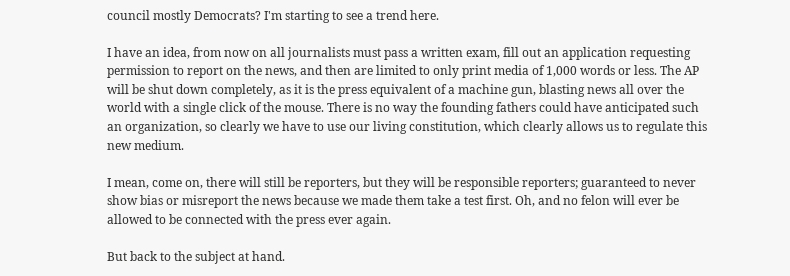council mostly Democrats? I'm starting to see a trend here.

I have an idea, from now on all journalists must pass a written exam, fill out an application requesting permission to report on the news, and then are limited to only print media of 1,000 words or less. The AP will be shut down completely, as it is the press equivalent of a machine gun, blasting news all over the world with a single click of the mouse. There is no way the founding fathers could have anticipated such an organization, so clearly we have to use our living constitution, which clearly allows us to regulate this new medium.

I mean, come on, there will still be reporters, but they will be responsible reporters; guaranteed to never show bias or misreport the news because we made them take a test first. Oh, and no felon will ever be allowed to be connected with the press ever again.

But back to the subject at hand.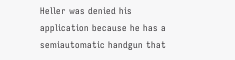Heller was denied his application because he has a semiautomatic handgun that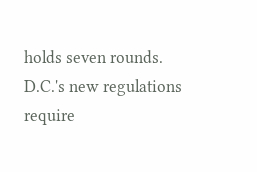holds seven rounds. D.C.'s new regulations require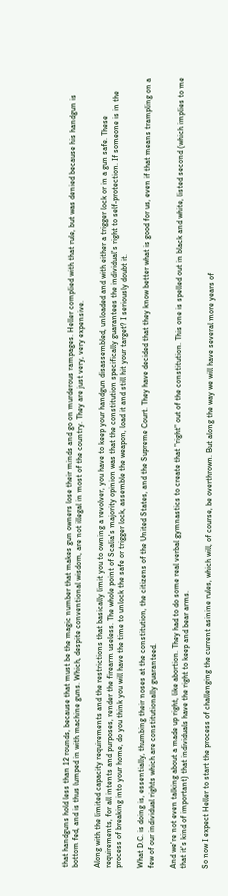that handguns hold less than 12 rounds, because that must be the magic number that makes gun owners lose their minds and go on murderous rampages. Heller complied with that rule, but was denied because his handgun is bottom fed, and is thus lumped in with machine guns. Which, despite conventional wisdom, are not illegal in most of the country. They are just very, very expensive.

Along with the limited capacity requirements and the restrictions that basically limit you to owning a revolver, you have to keep your handgun disassembled, unloaded and with either a trigger lock or in a gun safe. These requirements, for all intents and purposes, render the firearm useless. The whole point of Scalia's majority opinion was that the constitution specifically guarantees the individual's right to self-protection. If someone is in the process of breaking into your home, do you think you will have the time to unlock the safe or trigger lock, assemble the weapon, load it and still hit your target? I seriously doubt it.

What D.C. is doing is, essentially, thumbing their noses at the constitution, the citizens of the United States, and the Supreme Court. They have decided that they know better what is good for us, even if that means trampling on a few of our individual rights which are constitutionally guaranteed.

And we're not even talking about a made up right, like abortion. They had to do some real verbal gymnastics to create that "right" out of the constitution. This one is spelled out in black and white, listed second (which implies to me that it's kind of important) that individuals have the right to keep and bear arms.

So now I expect Heller to start the process of challenging the current asinine rules, which will, of course, be overthrown. But along the way we will have several more years of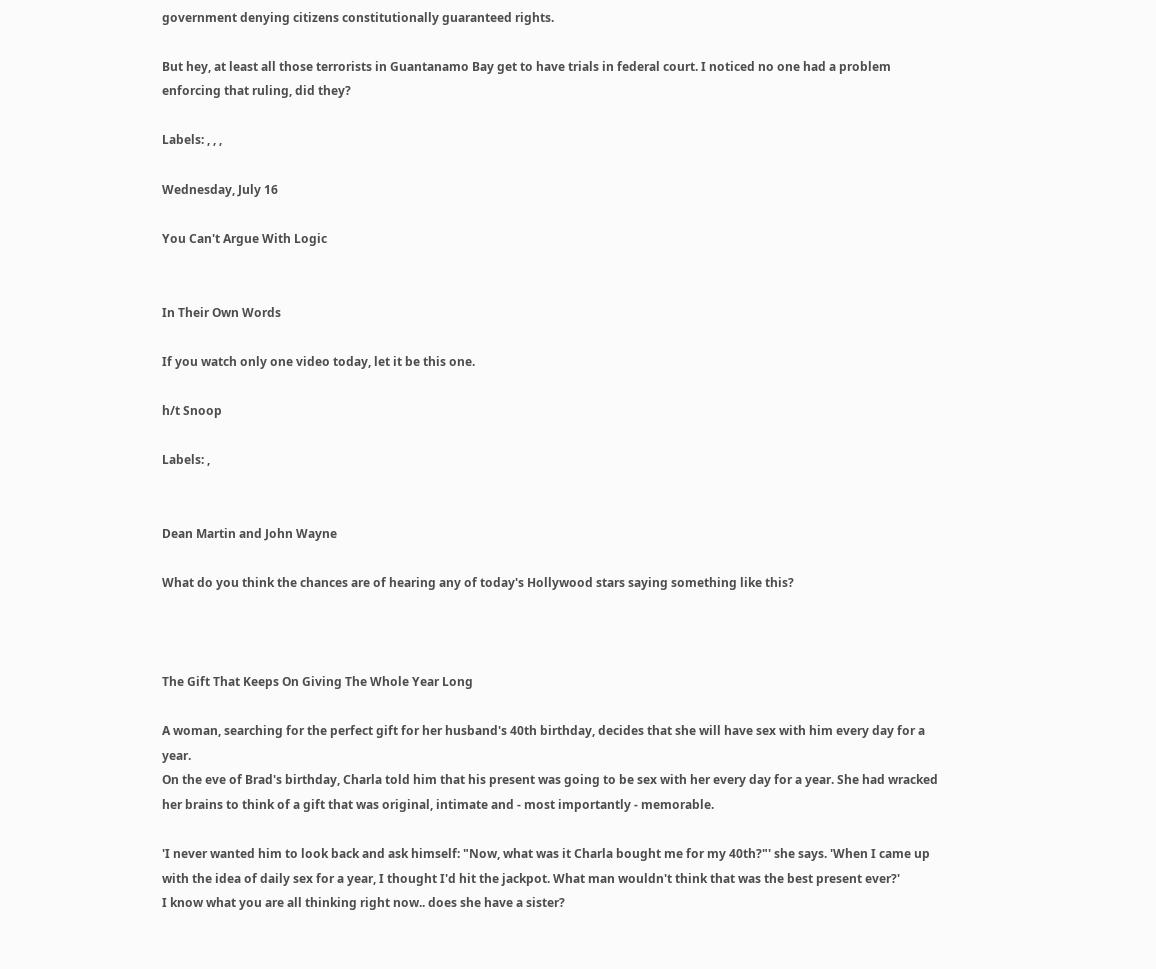government denying citizens constitutionally guaranteed rights.

But hey, at least all those terrorists in Guantanamo Bay get to have trials in federal court. I noticed no one had a problem enforcing that ruling, did they?

Labels: , , ,

Wednesday, July 16

You Can't Argue With Logic


In Their Own Words

If you watch only one video today, let it be this one.

h/t Snoop

Labels: ,


Dean Martin and John Wayne

What do you think the chances are of hearing any of today's Hollywood stars saying something like this?



The Gift That Keeps On Giving The Whole Year Long

A woman, searching for the perfect gift for her husband's 40th birthday, decides that she will have sex with him every day for a year.
On the eve of Brad's birthday, Charla told him that his present was going to be sex with her every day for a year. She had wracked her brains to think of a gift that was original, intimate and - most importantly - memorable.

'I never wanted him to look back and ask himself: "Now, what was it Charla bought me for my 40th?"' she says. 'When I came up with the idea of daily sex for a year, I thought I'd hit the jackpot. What man wouldn't think that was the best present ever?'
I know what you are all thinking right now.. does she have a sister?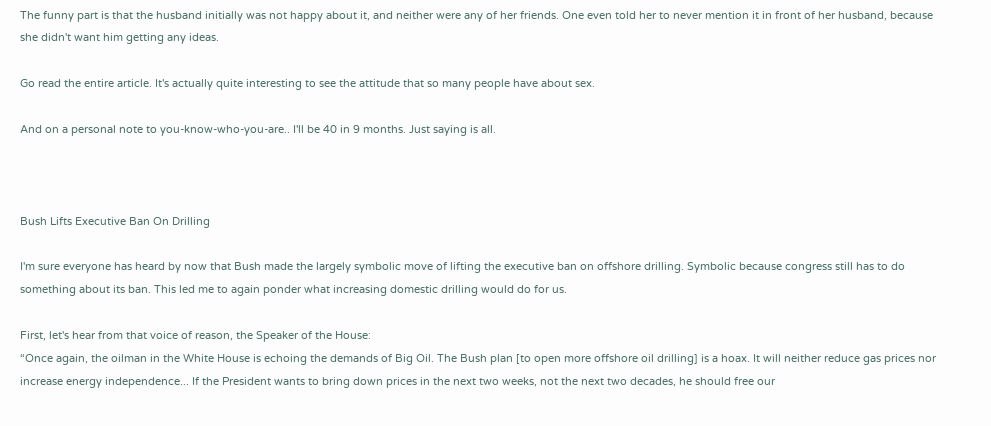The funny part is that the husband initially was not happy about it, and neither were any of her friends. One even told her to never mention it in front of her husband, because she didn't want him getting any ideas.

Go read the entire article. It's actually quite interesting to see the attitude that so many people have about sex.

And on a personal note to you-know-who-you-are.. I'll be 40 in 9 months. Just saying is all.



Bush Lifts Executive Ban On Drilling

I'm sure everyone has heard by now that Bush made the largely symbolic move of lifting the executive ban on offshore drilling. Symbolic because congress still has to do something about its ban. This led me to again ponder what increasing domestic drilling would do for us.

First, let's hear from that voice of reason, the Speaker of the House:
“Once again, the oilman in the White House is echoing the demands of Big Oil. The Bush plan [to open more offshore oil drilling] is a hoax. It will neither reduce gas prices nor increase energy independence... If the President wants to bring down prices in the next two weeks, not the next two decades, he should free our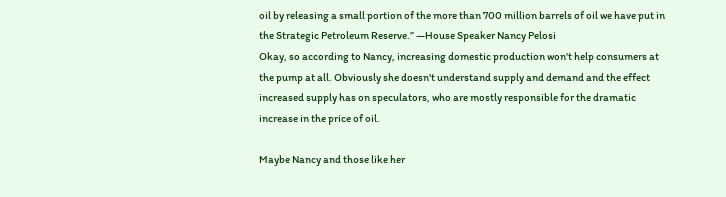oil by releasing a small portion of the more than 700 million barrels of oil we have put in the Strategic Petroleum Reserve.” —House Speaker Nancy Pelosi
Okay, so according to Nancy, increasing domestic production won't help consumers at the pump at all. Obviously she doesn't understand supply and demand and the effect increased supply has on speculators, who are mostly responsible for the dramatic increase in the price of oil.

Maybe Nancy and those like her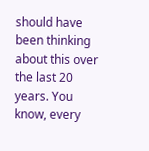should have been thinking about this over the last 20 years. You know, every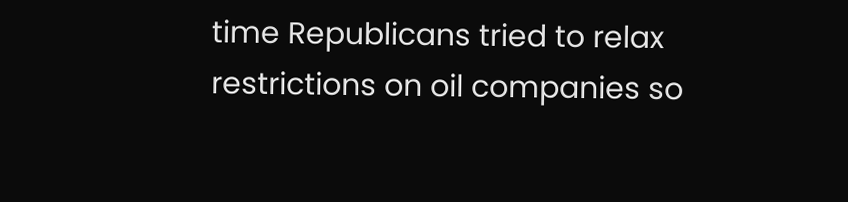time Republicans tried to relax restrictions on oil companies so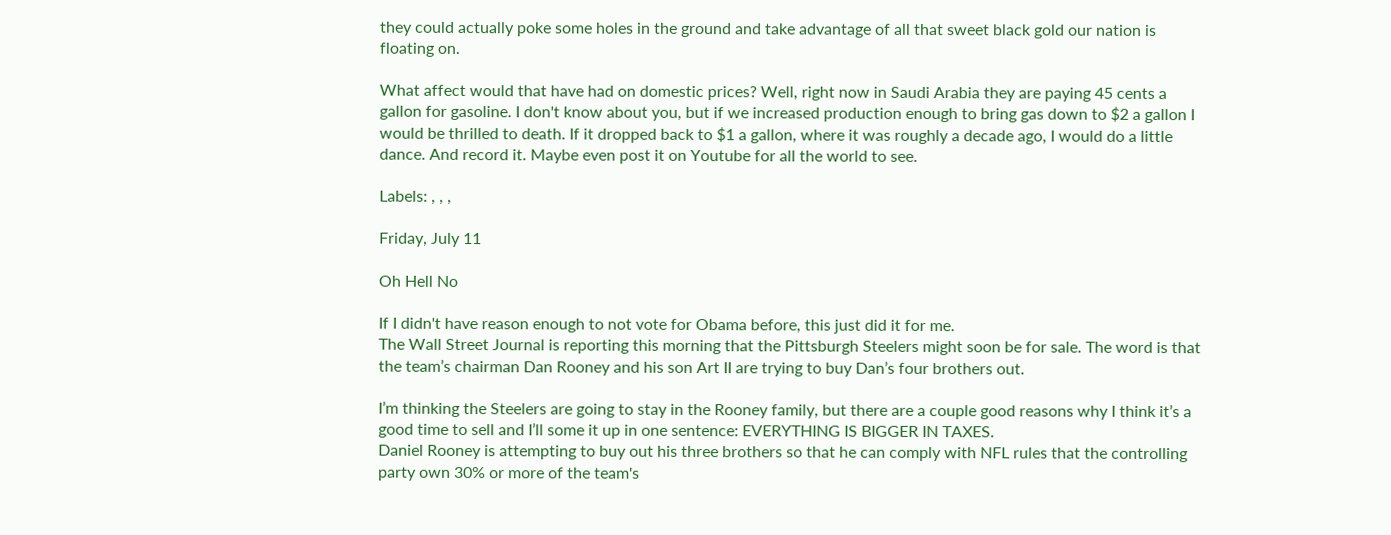they could actually poke some holes in the ground and take advantage of all that sweet black gold our nation is floating on.

What affect would that have had on domestic prices? Well, right now in Saudi Arabia they are paying 45 cents a gallon for gasoline. I don't know about you, but if we increased production enough to bring gas down to $2 a gallon I would be thrilled to death. If it dropped back to $1 a gallon, where it was roughly a decade ago, I would do a little dance. And record it. Maybe even post it on Youtube for all the world to see.

Labels: , , ,

Friday, July 11

Oh Hell No

If I didn't have reason enough to not vote for Obama before, this just did it for me.
The Wall Street Journal is reporting this morning that the Pittsburgh Steelers might soon be for sale. The word is that the team’s chairman Dan Rooney and his son Art II are trying to buy Dan’s four brothers out.

I’m thinking the Steelers are going to stay in the Rooney family, but there are a couple good reasons why I think it’s a good time to sell and I’ll some it up in one sentence: EVERYTHING IS BIGGER IN TAXES.
Daniel Rooney is attempting to buy out his three brothers so that he can comply with NFL rules that the controlling party own 30% or more of the team's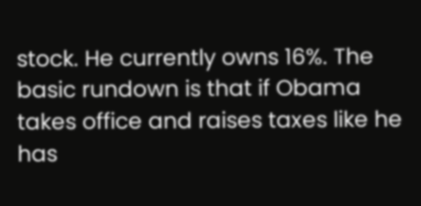stock. He currently owns 16%. The basic rundown is that if Obama takes office and raises taxes like he has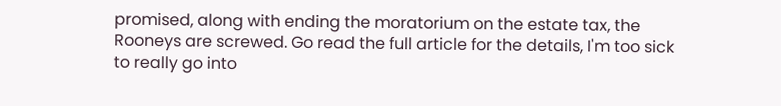promised, along with ending the moratorium on the estate tax, the Rooneys are screwed. Go read the full article for the details, I'm too sick to really go into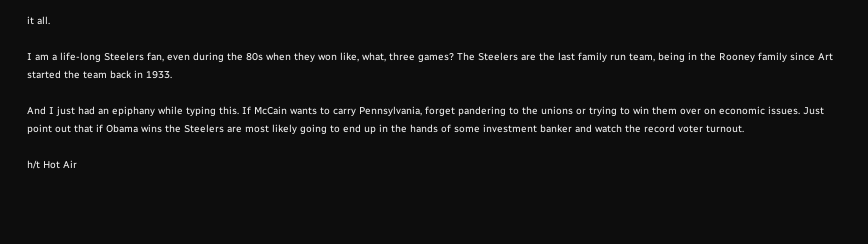it all.

I am a life-long Steelers fan, even during the 80s when they won like, what, three games? The Steelers are the last family run team, being in the Rooney family since Art started the team back in 1933.

And I just had an epiphany while typing this. If McCain wants to carry Pennsylvania, forget pandering to the unions or trying to win them over on economic issues. Just point out that if Obama wins the Steelers are most likely going to end up in the hands of some investment banker and watch the record voter turnout.

h/t Hot Air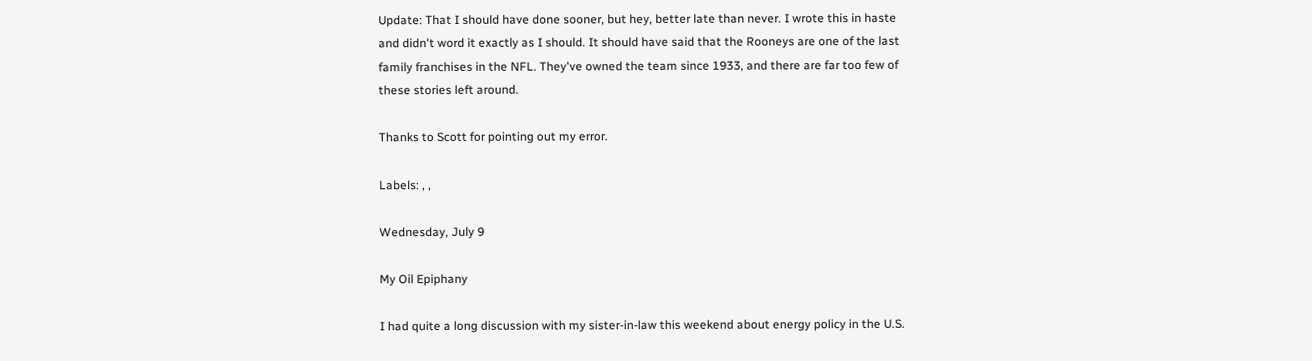Update: That I should have done sooner, but hey, better late than never. I wrote this in haste and didn't word it exactly as I should. It should have said that the Rooneys are one of the last family franchises in the NFL. They've owned the team since 1933, and there are far too few of these stories left around.

Thanks to Scott for pointing out my error.

Labels: , ,

Wednesday, July 9

My Oil Epiphany

I had quite a long discussion with my sister-in-law this weekend about energy policy in the U.S.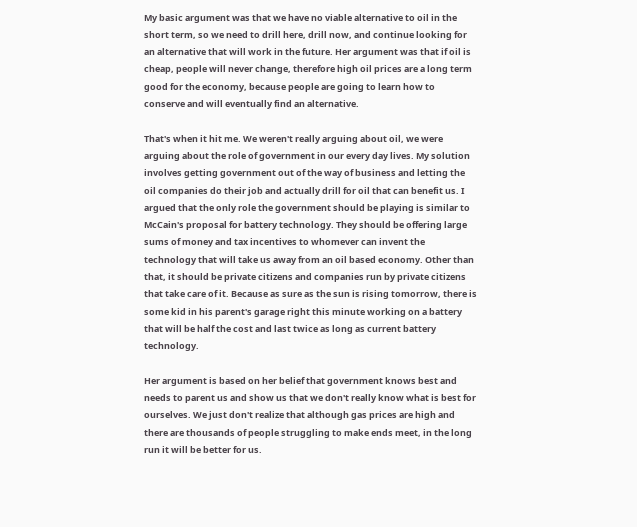My basic argument was that we have no viable alternative to oil in the short term, so we need to drill here, drill now, and continue looking for an alternative that will work in the future. Her argument was that if oil is cheap, people will never change, therefore high oil prices are a long term good for the economy, because people are going to learn how to conserve and will eventually find an alternative.

That's when it hit me. We weren't really arguing about oil, we were arguing about the role of government in our every day lives. My solution involves getting government out of the way of business and letting the oil companies do their job and actually drill for oil that can benefit us. I argued that the only role the government should be playing is similar to McCain's proposal for battery technology. They should be offering large sums of money and tax incentives to whomever can invent the technology that will take us away from an oil based economy. Other than that, it should be private citizens and companies run by private citizens that take care of it. Because as sure as the sun is rising tomorrow, there is some kid in his parent's garage right this minute working on a battery that will be half the cost and last twice as long as current battery technology.

Her argument is based on her belief that government knows best and needs to parent us and show us that we don't really know what is best for ourselves. We just don't realize that although gas prices are high and there are thousands of people struggling to make ends meet, in the long run it will be better for us.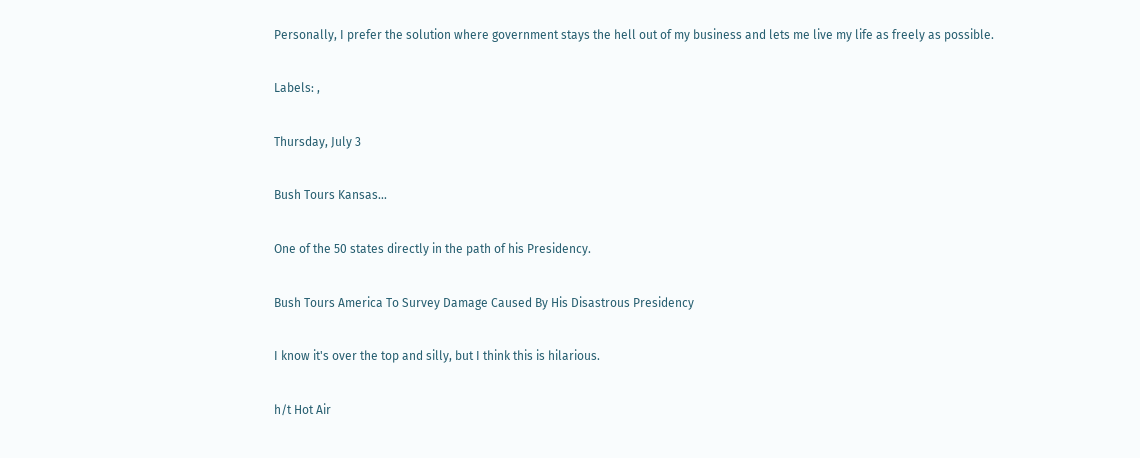Personally, I prefer the solution where government stays the hell out of my business and lets me live my life as freely as possible.

Labels: ,

Thursday, July 3

Bush Tours Kansas...

One of the 50 states directly in the path of his Presidency.

Bush Tours America To Survey Damage Caused By His Disastrous Presidency

I know it's over the top and silly, but I think this is hilarious.

h/t Hot Air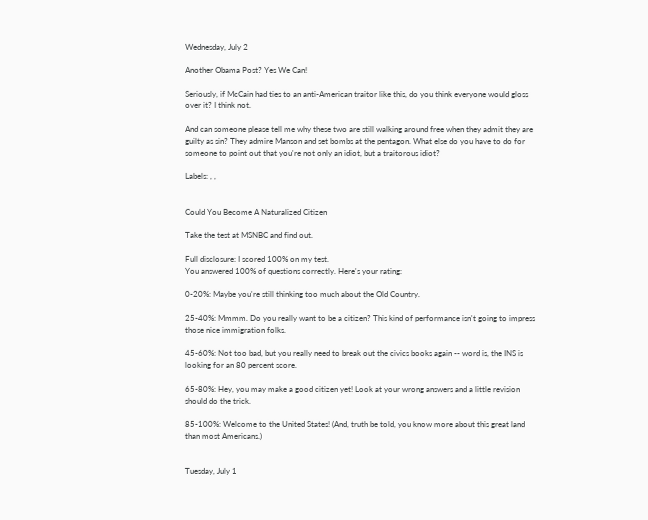Wednesday, July 2

Another Obama Post? Yes We Can!

Seriously, if McCain had ties to an anti-American traitor like this, do you think everyone would gloss over it? I think not.

And can someone please tell me why these two are still walking around free when they admit they are guilty as sin? They admire Manson and set bombs at the pentagon. What else do you have to do for someone to point out that you're not only an idiot, but a traitorous idiot?

Labels: , ,


Could You Become A Naturalized Citizen

Take the test at MSNBC and find out.

Full disclosure: I scored 100% on my test.
You answered 100% of questions correctly. Here's your rating:

0-20%: Maybe you're still thinking too much about the Old Country.

25-40%: Mmmm. Do you really want to be a citizen? This kind of performance isn't going to impress those nice immigration folks.

45-60%: Not too bad, but you really need to break out the civics books again -- word is, the INS is looking for an 80 percent score.

65-80%: Hey, you may make a good citizen yet! Look at your wrong answers and a little revision should do the trick.

85-100%: Welcome to the United States! (And, truth be told, you know more about this great land than most Americans.)


Tuesday, July 1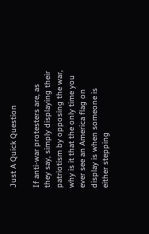Just A Quick Question

If anti-war protesters are, as they say, simply displaying their patriotism by opposing the war, why is it that the only time you ever see an America flag on display is when someone is either stepping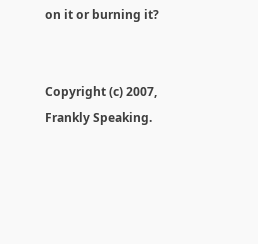on it or burning it?


Copyright (c) 2007, Frankly Speaking.